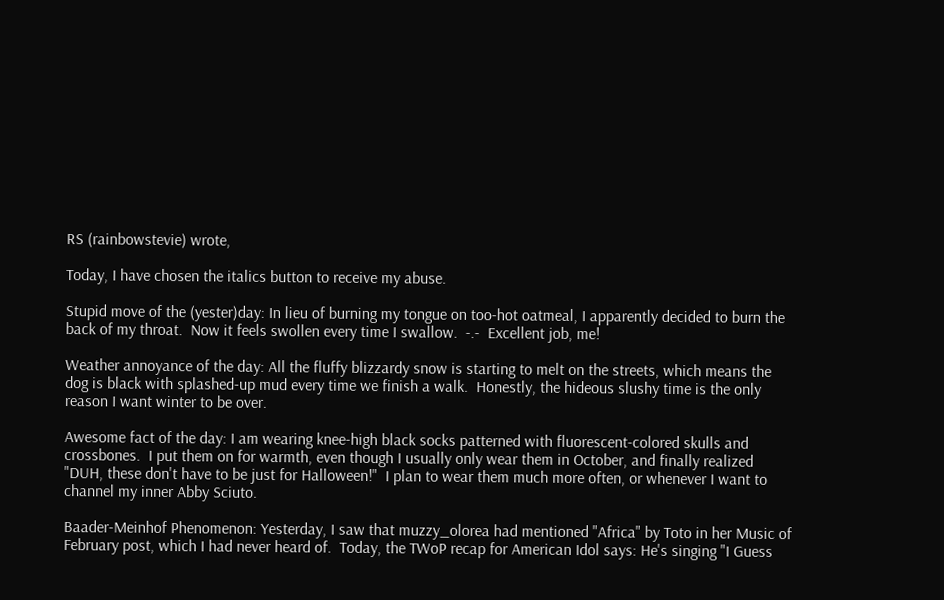RS (rainbowstevie) wrote,

Today, I have chosen the italics button to receive my abuse.

Stupid move of the (yester)day: In lieu of burning my tongue on too-hot oatmeal, I apparently decided to burn the back of my throat.  Now it feels swollen every time I swallow.  -.-  Excellent job, me!

Weather annoyance of the day: All the fluffy blizzardy snow is starting to melt on the streets, which means the dog is black with splashed-up mud every time we finish a walk.  Honestly, the hideous slushy time is the only reason I want winter to be over.

Awesome fact of the day: I am wearing knee-high black socks patterned with fluorescent-colored skulls and crossbones.  I put them on for warmth, even though I usually only wear them in October, and finally realized "DUH, these don't have to be just for Halloween!"  I plan to wear them much more often, or whenever I want to channel my inner Abby Sciuto.

Baader-Meinhof Phenomenon: Yesterday, I saw that muzzy_olorea had mentioned "Africa" by Toto in her Music of February post, which I had never heard of.  Today, the TWoP recap for American Idol says: He's singing "I Guess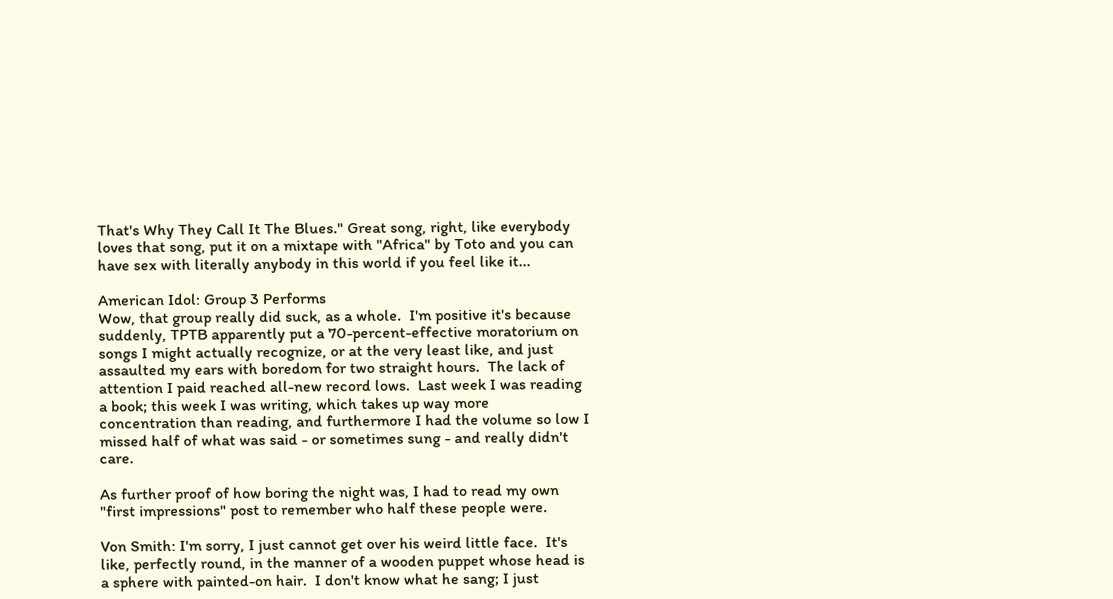That's Why They Call It The Blues." Great song, right, like everybody loves that song, put it on a mixtape with "Africa" by Toto and you can have sex with literally anybody in this world if you feel like it...

American Idol: Group 3 Performs
Wow, that group really did suck, as a whole.  I'm positive it's because suddenly, TPTB apparently put a 70-percent-effective moratorium on songs I might actually recognize, or at the very least like, and just assaulted my ears with boredom for two straight hours.  The lack of attention I paid reached all-new record lows.  Last week I was reading a book; this week I was writing, which takes up way more concentration than reading, and furthermore I had the volume so low I missed half of what was said - or sometimes sung - and really didn't care.

As further proof of how boring the night was, I had to read my own "first impressions" post to remember who half these people were.

Von Smith: I'm sorry, I just cannot get over his weird little face.  It's like, perfectly round, in the manner of a wooden puppet whose head is a sphere with painted-on hair.  I don't know what he sang; I just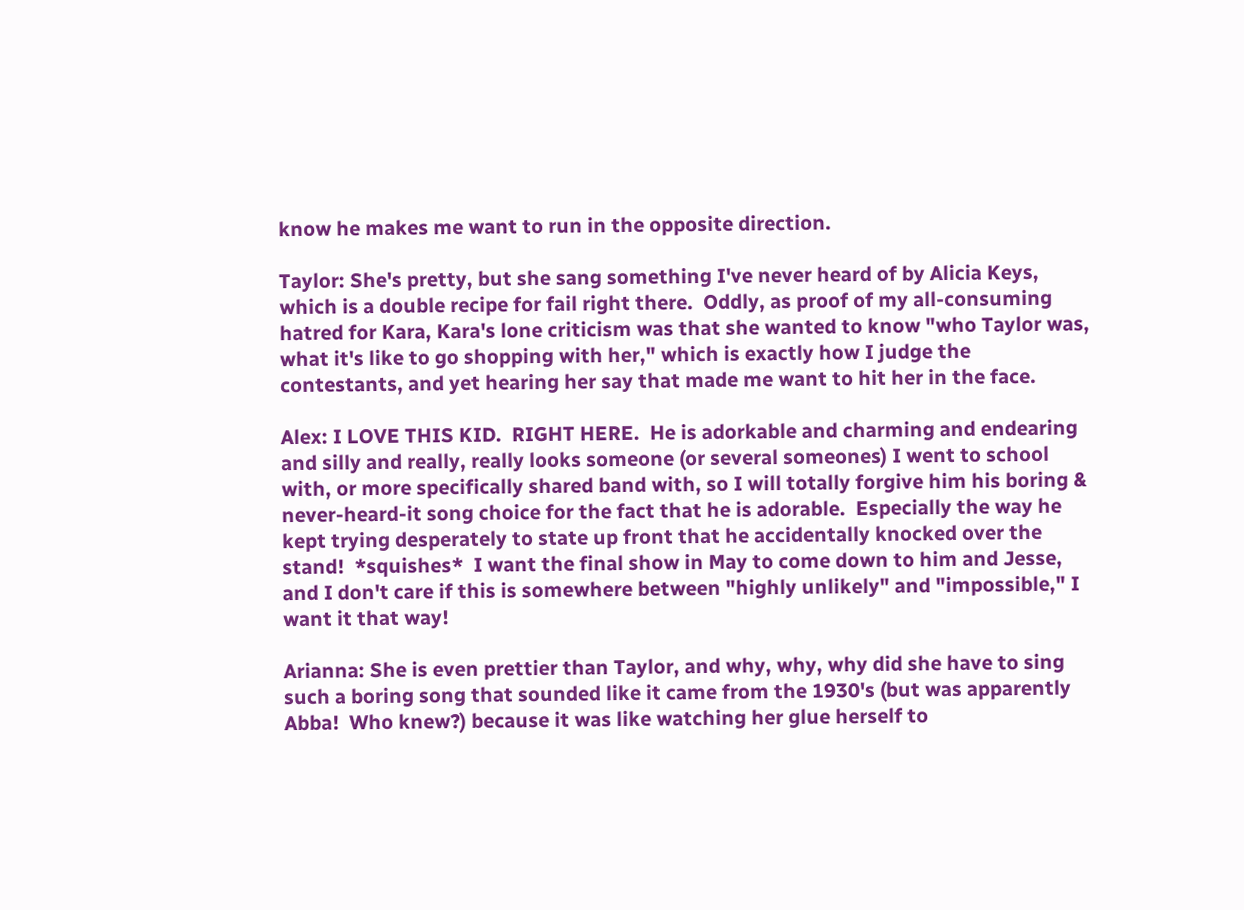know he makes me want to run in the opposite direction.

Taylor: She's pretty, but she sang something I've never heard of by Alicia Keys, which is a double recipe for fail right there.  Oddly, as proof of my all-consuming hatred for Kara, Kara's lone criticism was that she wanted to know "who Taylor was, what it's like to go shopping with her," which is exactly how I judge the contestants, and yet hearing her say that made me want to hit her in the face.

Alex: I LOVE THIS KID.  RIGHT HERE.  He is adorkable and charming and endearing and silly and really, really looks someone (or several someones) I went to school with, or more specifically shared band with, so I will totally forgive him his boring & never-heard-it song choice for the fact that he is adorable.  Especially the way he kept trying desperately to state up front that he accidentally knocked over the stand!  *squishes*  I want the final show in May to come down to him and Jesse, and I don't care if this is somewhere between "highly unlikely" and "impossible," I want it that way!

Arianna: She is even prettier than Taylor, and why, why, why did she have to sing such a boring song that sounded like it came from the 1930's (but was apparently Abba!  Who knew?) because it was like watching her glue herself to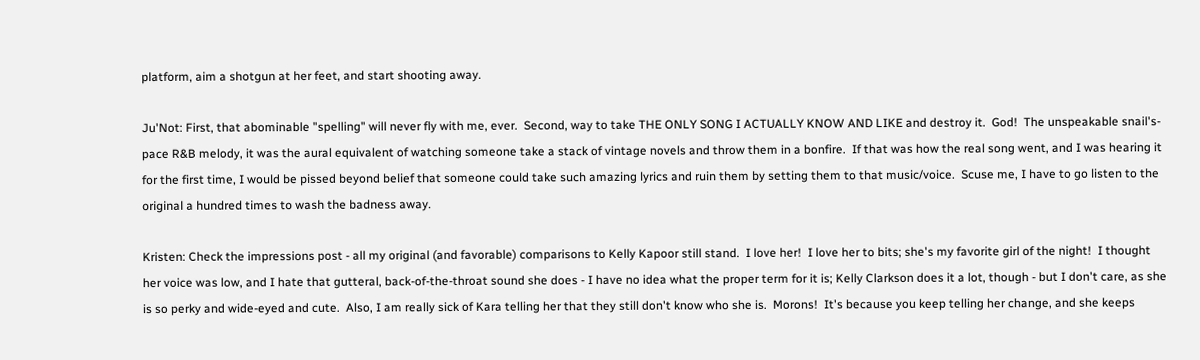platform, aim a shotgun at her feet, and start shooting away.

Ju'Not: First, that abominable "spelling" will never fly with me, ever.  Second, way to take THE ONLY SONG I ACTUALLY KNOW AND LIKE and destroy it.  God!  The unspeakable snail's-pace R&B melody, it was the aural equivalent of watching someone take a stack of vintage novels and throw them in a bonfire.  If that was how the real song went, and I was hearing it for the first time, I would be pissed beyond belief that someone could take such amazing lyrics and ruin them by setting them to that music/voice.  Scuse me, I have to go listen to the original a hundred times to wash the badness away.

Kristen: Check the impressions post - all my original (and favorable) comparisons to Kelly Kapoor still stand.  I love her!  I love her to bits; she's my favorite girl of the night!  I thought her voice was low, and I hate that gutteral, back-of-the-throat sound she does - I have no idea what the proper term for it is; Kelly Clarkson does it a lot, though - but I don't care, as she is so perky and wide-eyed and cute.  Also, I am really sick of Kara telling her that they still don't know who she is.  Morons!  It's because you keep telling her change, and she keeps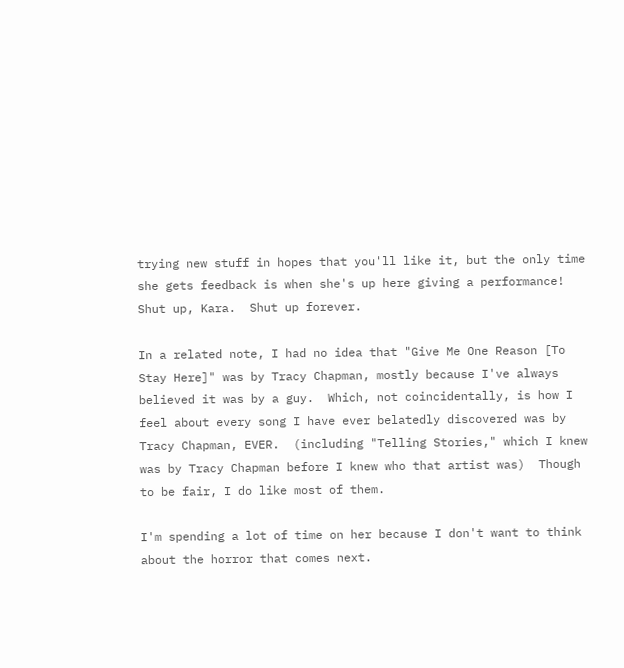trying new stuff in hopes that you'll like it, but the only time she gets feedback is when she's up here giving a performance!  Shut up, Kara.  Shut up forever.

In a related note, I had no idea that "Give Me One Reason [To Stay Here]" was by Tracy Chapman, mostly because I've always believed it was by a guy.  Which, not coincidentally, is how I feel about every song I have ever belatedly discovered was by Tracy Chapman, EVER.  (including "Telling Stories," which I knew was by Tracy Chapman before I knew who that artist was)  Though to be fair, I do like most of them.

I'm spending a lot of time on her because I don't want to think about the horror that comes next.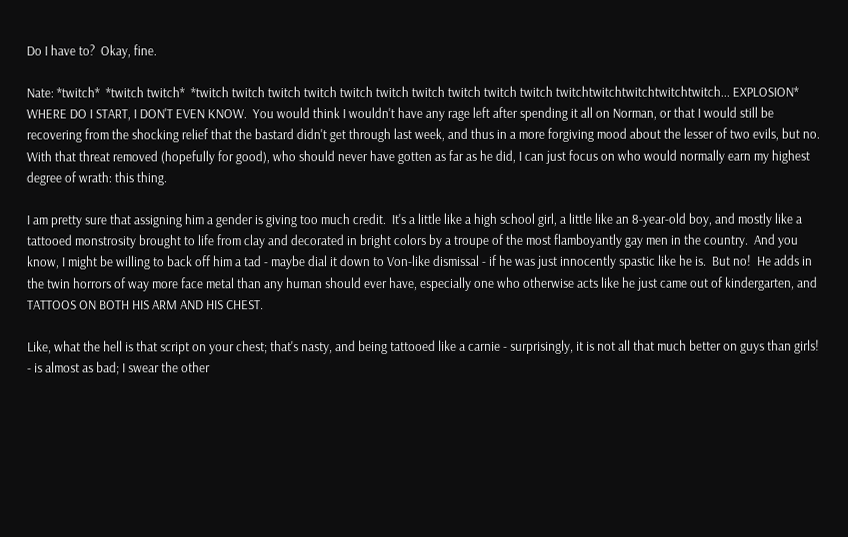Do I have to?  Okay, fine.

Nate: *twitch*  *twitch twitch*  *twitch twitch twitch twitch twitch twitch twitch twitch twitch twitch twitchtwitchtwitchtwitchtwitch... EXPLOSION*
WHERE DO I START, I DON'T EVEN KNOW.  You would think I wouldn't have any rage left after spending it all on Norman, or that I would still be recovering from the shocking relief that the bastard didn't get through last week, and thus in a more forgiving mood about the lesser of two evils, but no.  With that threat removed (hopefully for good), who should never have gotten as far as he did, I can just focus on who would normally earn my highest degree of wrath: this thing.

I am pretty sure that assigning him a gender is giving too much credit.  It's a little like a high school girl, a little like an 8-year-old boy, and mostly like a tattooed monstrosity brought to life from clay and decorated in bright colors by a troupe of the most flamboyantly gay men in the country.  And you know, I might be willing to back off him a tad - maybe dial it down to Von-like dismissal - if he was just innocently spastic like he is.  But no!  He adds in the twin horrors of way more face metal than any human should ever have, especially one who otherwise acts like he just came out of kindergarten, and TATTOOS ON BOTH HIS ARM AND HIS CHEST.

Like, what the hell is that script on your chest; that's nasty, and being tattooed like a carnie - surprisingly, it is not all that much better on guys than girls! - is almost as bad; I swear the other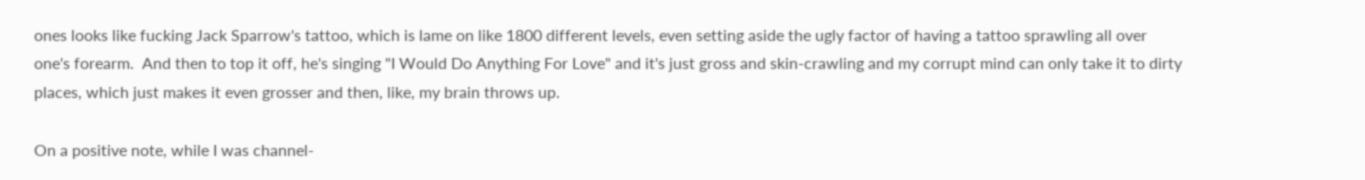ones looks like fucking Jack Sparrow's tattoo, which is lame on like 1800 different levels, even setting aside the ugly factor of having a tattoo sprawling all over one's forearm.  And then to top it off, he's singing "I Would Do Anything For Love" and it's just gross and skin-crawling and my corrupt mind can only take it to dirty places, which just makes it even grosser and then, like, my brain throws up.

On a positive note, while I was channel-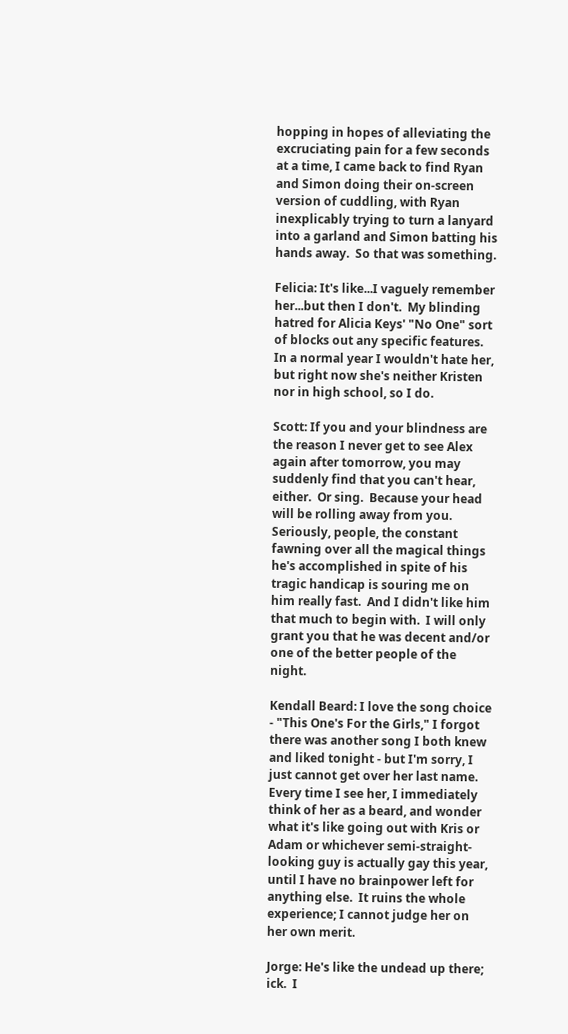hopping in hopes of alleviating the excruciating pain for a few seconds at a time, I came back to find Ryan and Simon doing their on-screen version of cuddling, with Ryan inexplicably trying to turn a lanyard into a garland and Simon batting his hands away.  So that was something.

Felicia: It's like...I vaguely remember her...but then I don't.  My blinding hatred for Alicia Keys' "No One" sort of blocks out any specific features.  In a normal year I wouldn't hate her, but right now she's neither Kristen nor in high school, so I do.

Scott: If you and your blindness are the reason I never get to see Alex again after tomorrow, you may suddenly find that you can't hear, either.  Or sing.  Because your head will be rolling away from you.  Seriously, people, the constant fawning over all the magical things he's accomplished in spite of his tragic handicap is souring me on him really fast.  And I didn't like him that much to begin with.  I will only grant you that he was decent and/or one of the better people of the night.

Kendall Beard: I love the song choice - "This One's For the Girls," I forgot there was another song I both knew and liked tonight - but I'm sorry, I just cannot get over her last name.  Every time I see her, I immediately think of her as a beard, and wonder what it's like going out with Kris or Adam or whichever semi-straight-looking guy is actually gay this year, until I have no brainpower left for anything else.  It ruins the whole experience; I cannot judge her on her own merit.

Jorge: He's like the undead up there; ick.  I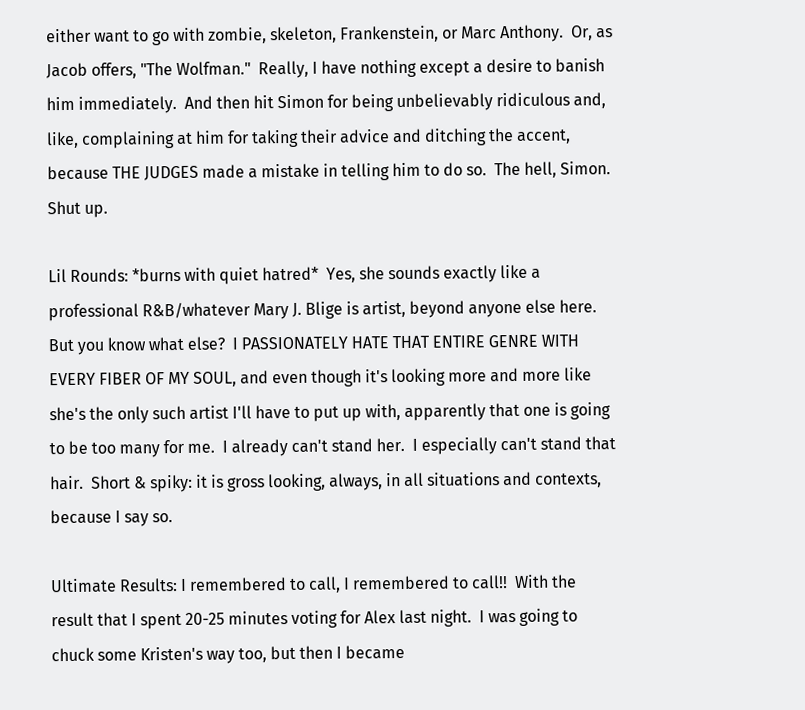either want to go with zombie, skeleton, Frankenstein, or Marc Anthony.  Or, as Jacob offers, "The Wolfman."  Really, I have nothing except a desire to banish him immediately.  And then hit Simon for being unbelievably ridiculous and, like, complaining at him for taking their advice and ditching the accent, because THE JUDGES made a mistake in telling him to do so.  The hell, Simon.  Shut up.

Lil Rounds: *burns with quiet hatred*  Yes, she sounds exactly like a professional R&B/whatever Mary J. Blige is artist, beyond anyone else here.  But you know what else?  I PASSIONATELY HATE THAT ENTIRE GENRE WITH EVERY FIBER OF MY SOUL, and even though it's looking more and more like she's the only such artist I'll have to put up with, apparently that one is going to be too many for me.  I already can't stand her.  I especially can't stand that hair.  Short & spiky: it is gross looking, always, in all situations and contexts, because I say so.

Ultimate Results: I remembered to call, I remembered to call!!  With the result that I spent 20-25 minutes voting for Alex last night.  I was going to chuck some Kristen's way too, but then I became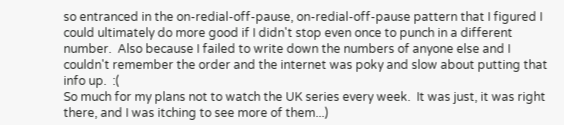so entranced in the on-redial-off-pause, on-redial-off-pause pattern that I figured I could ultimately do more good if I didn't stop even once to punch in a different number.  Also because I failed to write down the numbers of anyone else and I couldn't remember the order and the internet was poky and slow about putting that info up.  :(
So much for my plans not to watch the UK series every week.  It was just, it was right there, and I was itching to see more of them...)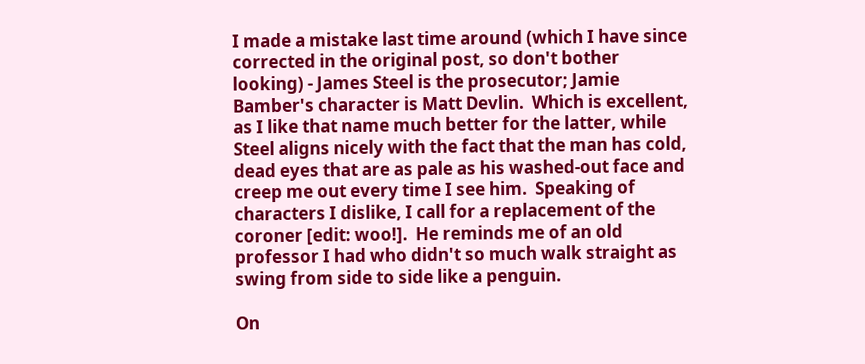I made a mistake last time around (which I have since corrected in the original post, so don't bother looking) - James Steel is the prosecutor; Jamie Bamber's character is Matt Devlin.  Which is excellent, as I like that name much better for the latter, while Steel aligns nicely with the fact that the man has cold, dead eyes that are as pale as his washed-out face and creep me out every time I see him.  Speaking of characters I dislike, I call for a replacement of the coroner [edit: woo!].  He reminds me of an old professor I had who didn't so much walk straight as swing from side to side like a penguin.

On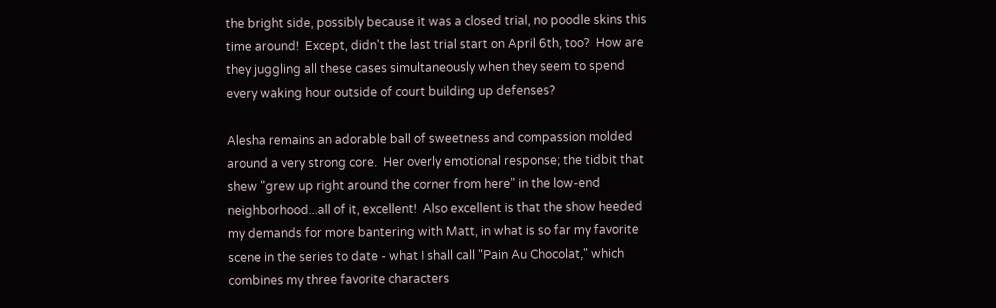the bright side, possibly because it was a closed trial, no poodle skins this time around!  Except, didn't the last trial start on April 6th, too?  How are they juggling all these cases simultaneously when they seem to spend every waking hour outside of court building up defenses?

Alesha remains an adorable ball of sweetness and compassion molded around a very strong core.  Her overly emotional response; the tidbit that shew "grew up right around the corner from here" in the low-end neighborhood...all of it, excellent!  Also excellent is that the show heeded my demands for more bantering with Matt, in what is so far my favorite scene in the series to date - what I shall call "Pain Au Chocolat," which combines my three favorite characters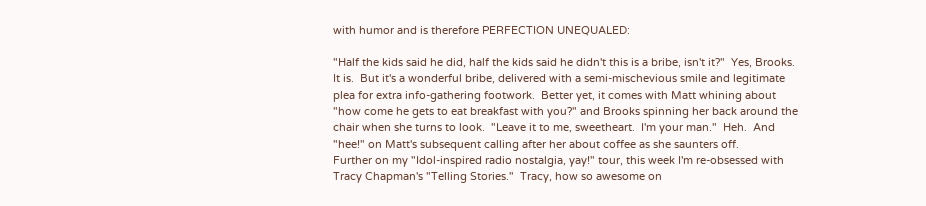with humor and is therefore PERFECTION UNEQUALED:

"Half the kids said he did, half the kids said he didn't this is a bribe, isn't it?"  Yes, Brooks.  It is.  But it's a wonderful bribe, delivered with a semi-mischevious smile and legitimate plea for extra info-gathering footwork.  Better yet, it comes with Matt whining about "how come he gets to eat breakfast with you?" and Brooks spinning her back around the chair when she turns to look.  "Leave it to me, sweetheart.  I'm your man."  Heh.  And "hee!" on Matt's subsequent calling after her about coffee as she saunters off.
Further on my "Idol-inspired radio nostalgia, yay!" tour, this week I'm re-obsessed with Tracy Chapman's "Telling Stories."  Tracy, how so awesome on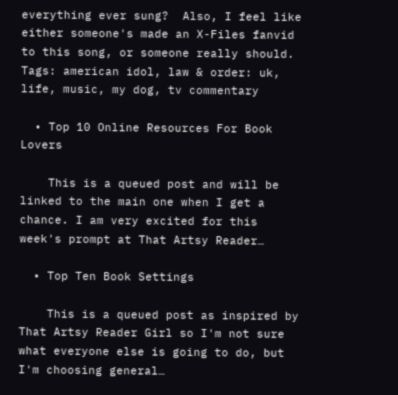everything ever sung?  Also, I feel like either someone's made an X-Files fanvid to this song, or someone really should.
Tags: american idol, law & order: uk, life, music, my dog, tv commentary

  • Top 10 Online Resources For Book Lovers

    This is a queued post and will be linked to the main one when I get a chance. I am very excited for this week's prompt at That Artsy Reader…

  • Top Ten Book Settings

    This is a queued post as inspired by That Artsy Reader Girl so I'm not sure what everyone else is going to do, but I'm choosing general…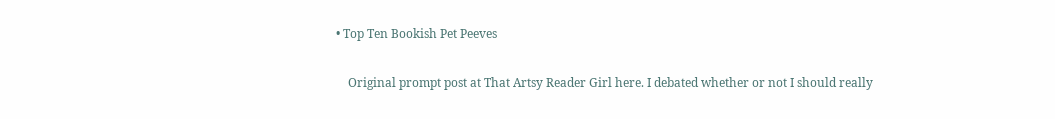• Top Ten Bookish Pet Peeves

    Original prompt post at That Artsy Reader Girl here. I debated whether or not I should really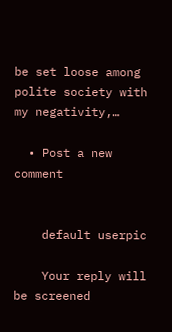be set loose among polite society with my negativity,…

  • Post a new comment


    default userpic

    Your reply will be screened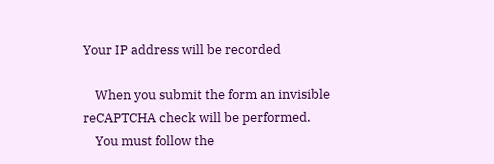Your IP address will be recorded

    When you submit the form an invisible reCAPTCHA check will be performed.
    You must follow the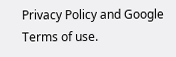Privacy Policy and Google Terms of use.